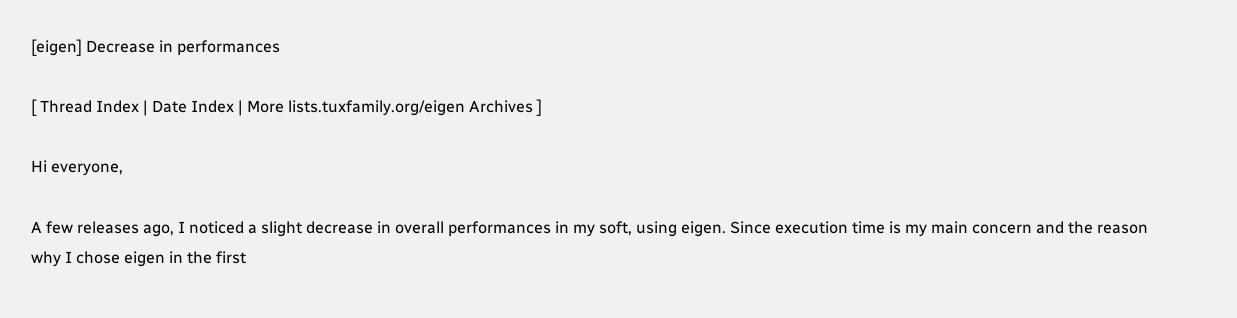[eigen] Decrease in performances

[ Thread Index | Date Index | More lists.tuxfamily.org/eigen Archives ]

Hi everyone,

A few releases ago, I noticed a slight decrease in overall performances in my soft, using eigen. Since execution time is my main concern and the reason why I chose eigen in the first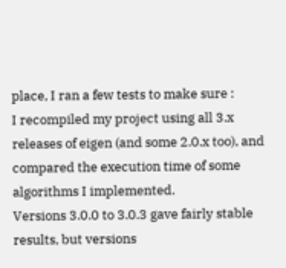place, I ran a few tests to make sure :
I recompiled my project using all 3.x releases of eigen (and some 2.0.x too), and compared the execution time of some algorithms I implemented.
Versions 3.0.0 to 3.0.3 gave fairly stable results, but versions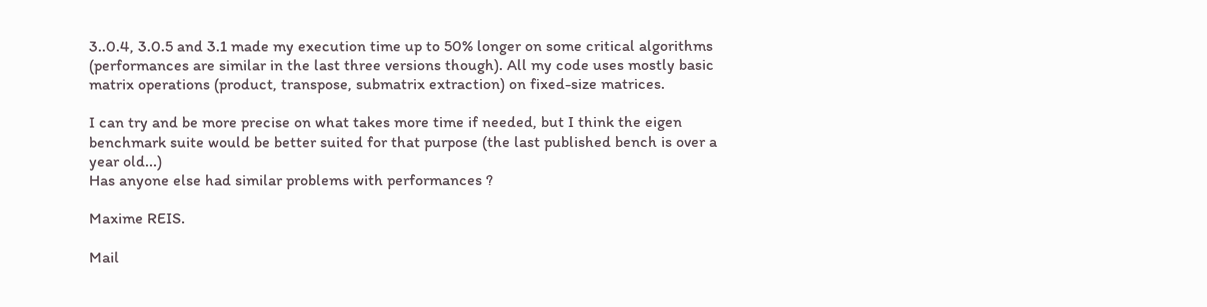3..0.4, 3.0.5 and 3.1 made my execution time up to 50% longer on some critical algorithms (performances are similar in the last three versions though). All my code uses mostly basic matrix operations (product, transpose, submatrix extraction) on fixed-size matrices.

I can try and be more precise on what takes more time if needed, but I think the eigen benchmark suite would be better suited for that purpose (the last published bench is over a year old...)
Has anyone else had similar problems with performances ?

Maxime REIS.

Mail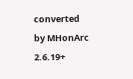converted by MHonArc 2.6.19+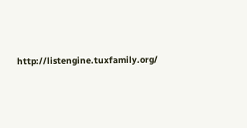http://listengine.tuxfamily.org/